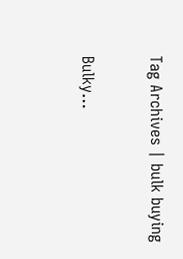Tag Archives | bulk buying

Bulky…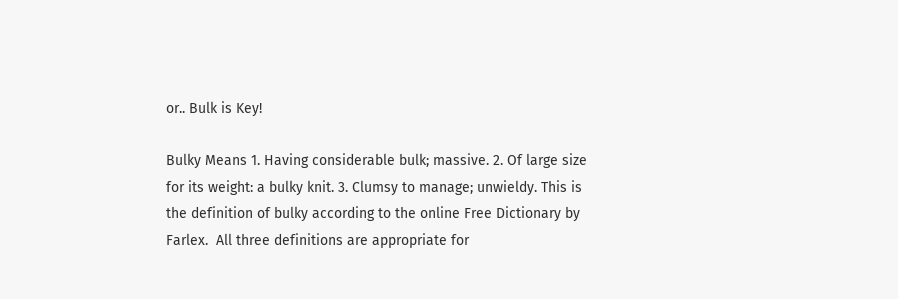or.. Bulk is Key!

Bulky Means 1. Having considerable bulk; massive. 2. Of large size for its weight: a bulky knit. 3. Clumsy to manage; unwieldy. This is the definition of bulky according to the online Free Dictionary by Farlex.  All three definitions are appropriate for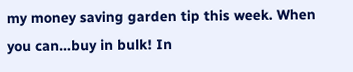my money saving garden tip this week. When you can…buy in bulk! In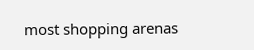most shopping arenas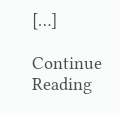[…]

Continue Reading